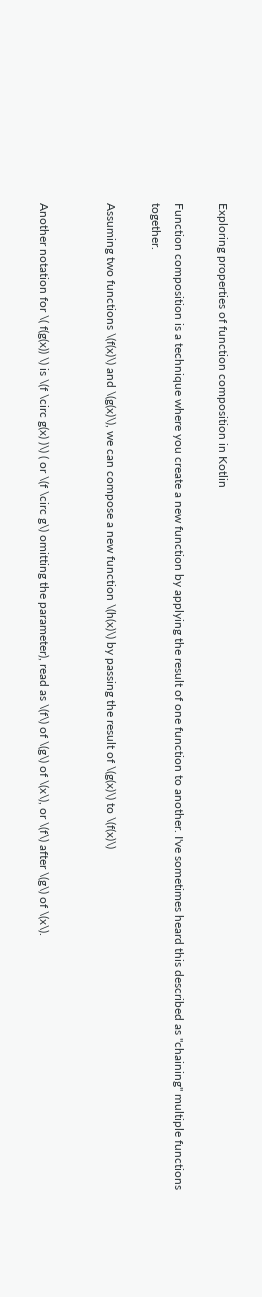Exploring properties of function composition in Kotlin

Function composition is a technique where you create a new function by applying the result of one function to another. I've sometimes heard this described as "chaining" multiple functions together.

Assuming two functions \(f(x)\) and \(g(x)\), we can compose a new function \(h(x)\) by passing the result of \(g(x)\) to \(f(x)\)


Another notation for \( f(g(x)) \) is \(f \circ g(x) )\) ( or \(f \circ g\) omitting the parameter), read as \(f\) of \(g\) of \(x\), or \(f\) after \(g\) of \(x\).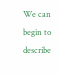We can begin to describe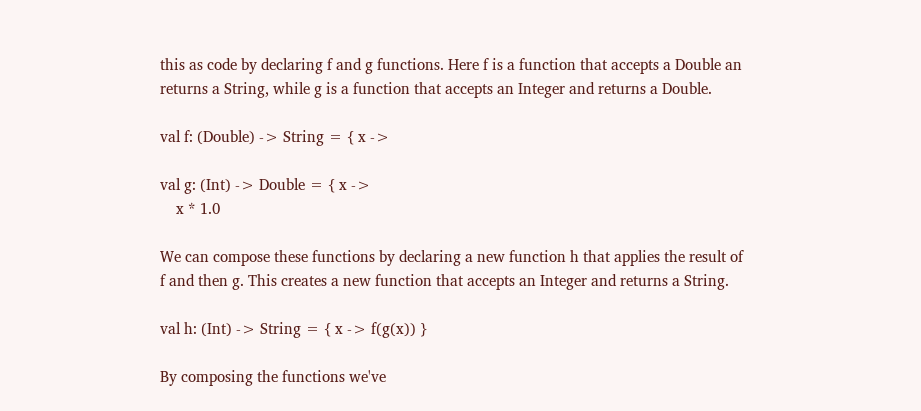this as code by declaring f and g functions. Here f is a function that accepts a Double an returns a String, while g is a function that accepts an Integer and returns a Double.

val f: (Double) -> String = { x ->

val g: (Int) -> Double = { x ->
    x * 1.0

We can compose these functions by declaring a new function h that applies the result of f and then g. This creates a new function that accepts an Integer and returns a String.

val h: (Int) -> String = { x -> f(g(x)) }

By composing the functions we've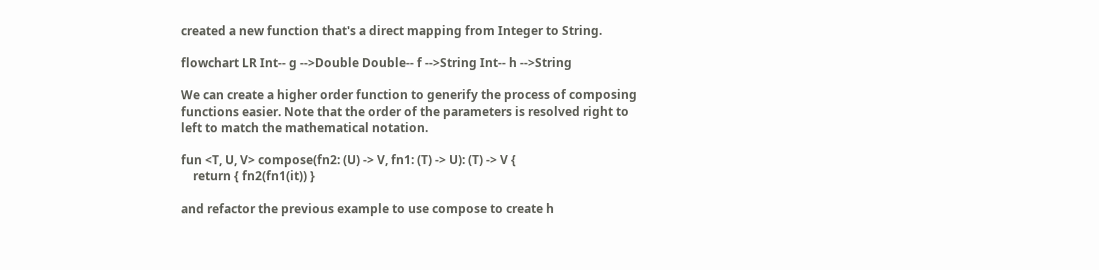created a new function that's a direct mapping from Integer to String.

flowchart LR Int-- g -->Double Double-- f -->String Int-- h -->String

We can create a higher order function to generify the process of composing functions easier. Note that the order of the parameters is resolved right to left to match the mathematical notation.

fun <T, U, V> compose(fn2: (U) -> V, fn1: (T) -> U): (T) -> V {
    return { fn2(fn1(it)) }

and refactor the previous example to use compose to create h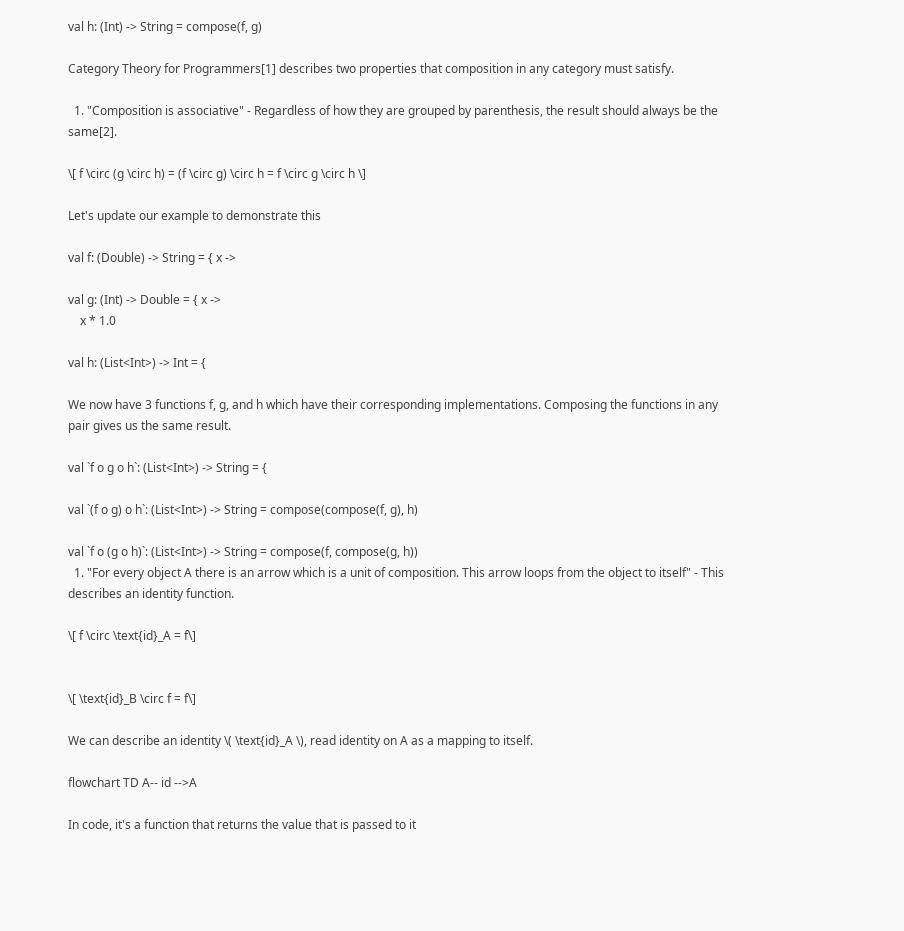val h: (Int) -> String = compose(f, g)

Category Theory for Programmers[1] describes two properties that composition in any category must satisfy.

  1. "Composition is associative" - Regardless of how they are grouped by parenthesis, the result should always be the same[2].

\[ f \circ (g \circ h) = (f \circ g) \circ h = f \circ g \circ h \]

Let's update our example to demonstrate this

val f: (Double) -> String = { x ->

val g: (Int) -> Double = { x ->
    x * 1.0

val h: (List<Int>) -> Int = {

We now have 3 functions f, g, and h which have their corresponding implementations. Composing the functions in any pair gives us the same result.

val `f o g o h`: (List<Int>) -> String = {

val `(f o g) o h`: (List<Int>) -> String = compose(compose(f, g), h)

val `f o (g o h)`: (List<Int>) -> String = compose(f, compose(g, h))
  1. "For every object A there is an arrow which is a unit of composition. This arrow loops from the object to itself" - This describes an identity function.

\[ f \circ \text{id}_A = f\]


\[ \text{id}_B \circ f = f\]

We can describe an identity \( \text{id}_A \), read identity on A as a mapping to itself.

flowchart TD A-- id -->A

In code, it's a function that returns the value that is passed to it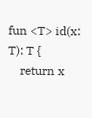fun <T> id(x: T): T {
    return x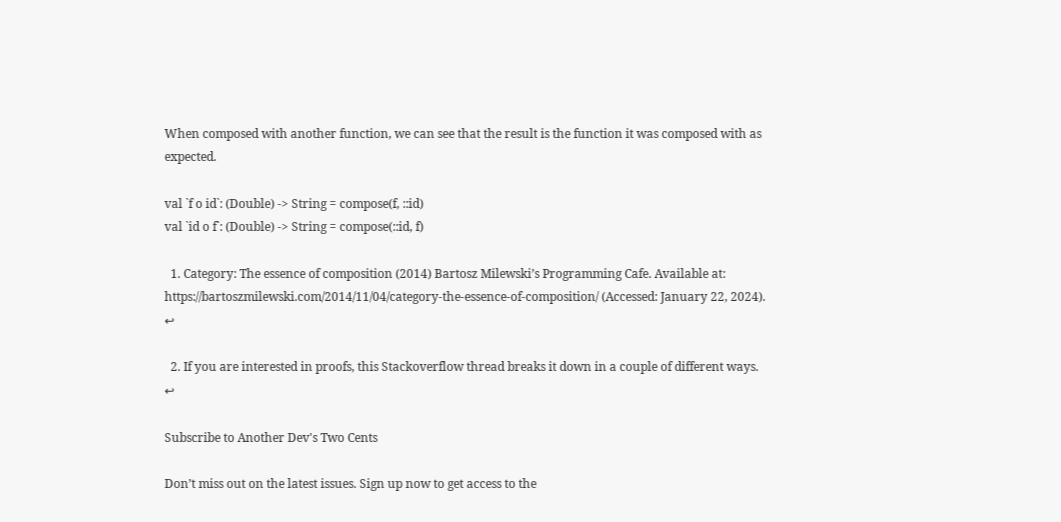When composed with another function, we can see that the result is the function it was composed with as expected.

val `f o id`: (Double) -> String = compose(f, ::id)
val `id o f`: (Double) -> String = compose(::id, f)

  1. Category: The essence of composition (2014) Bartosz Milewski’s Programming Cafe. Available at: https://bartoszmilewski.com/2014/11/04/category-the-essence-of-composition/ (Accessed: January 22, 2024). ↩

  2. If you are interested in proofs, this Stackoverflow thread breaks it down in a couple of different ways. ↩

Subscribe to Another Dev's Two Cents

Don’t miss out on the latest issues. Sign up now to get access to the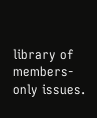library of members-only issues.